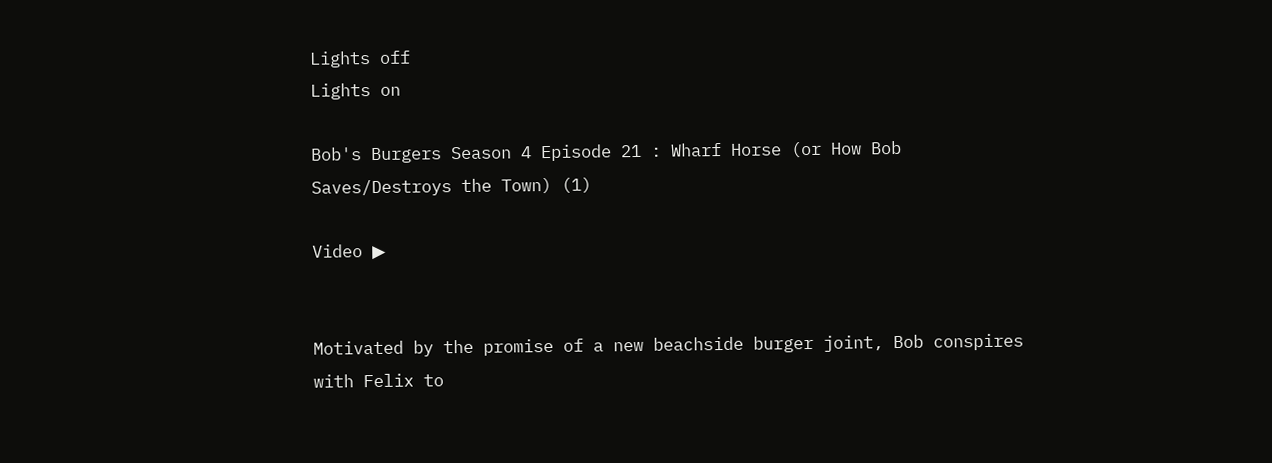Lights off
Lights on

Bob's Burgers Season 4 Episode 21 : Wharf Horse (or How Bob Saves/Destroys the Town) (1)

Video ▶


Motivated by the promise of a new beachside burger joint, Bob conspires with Felix to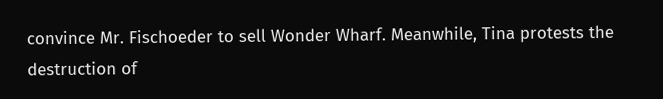convince Mr. Fischoeder to sell Wonder Wharf. Meanwhile, Tina protests the destruction of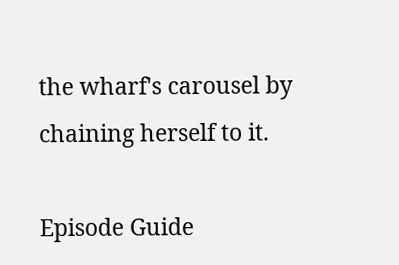the wharf's carousel by chaining herself to it.

Episode Guide